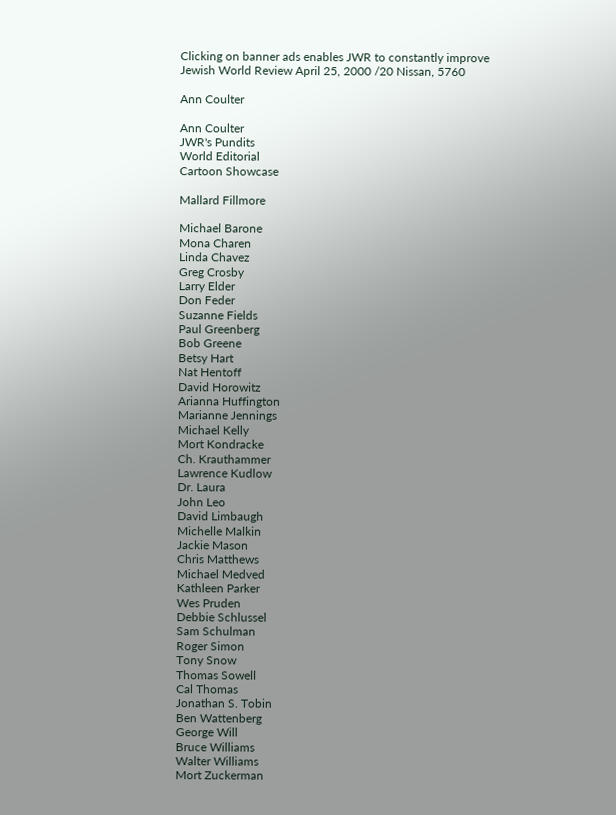Clicking on banner ads enables JWR to constantly improve
Jewish World Review April 25, 2000 /20 Nissan, 5760

Ann Coulter

Ann Coulter
JWR's Pundits
World Editorial
Cartoon Showcase

Mallard Fillmore

Michael Barone
Mona Charen
Linda Chavez
Greg Crosby
Larry Elder
Don Feder
Suzanne Fields
Paul Greenberg
Bob Greene
Betsy Hart
Nat Hentoff
David Horowitz
Arianna Huffington
Marianne Jennings
Michael Kelly
Mort Kondracke
Ch. Krauthammer
Lawrence Kudlow
Dr. Laura
John Leo
David Limbaugh
Michelle Malkin
Jackie Mason
Chris Matthews
Michael Medved
Kathleen Parker
Wes Pruden
Debbie Schlussel
Sam Schulman
Roger Simon
Tony Snow
Thomas Sowell
Cal Thomas
Jonathan S. Tobin
Ben Wattenberg
George Will
Bruce Williams
Walter Williams
Mort Zuckerman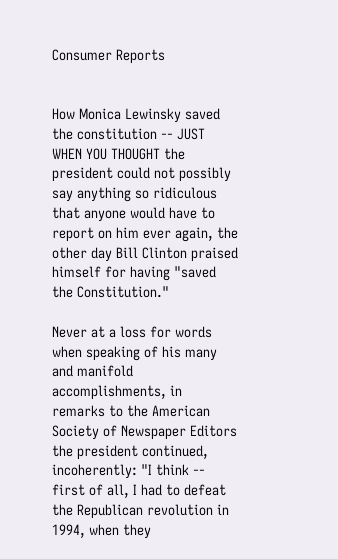Consumer Reports


How Monica Lewinsky saved the constitution -- JUST WHEN YOU THOUGHT the president could not possibly say anything so ridiculous that anyone would have to report on him ever again, the other day Bill Clinton praised himself for having "saved the Constitution."

Never at a loss for words when speaking of his many and manifold accomplishments, in remarks to the American Society of Newspaper Editors the president continued, incoherently: "I think -- first of all, I had to defeat the Republican revolution in 1994, when they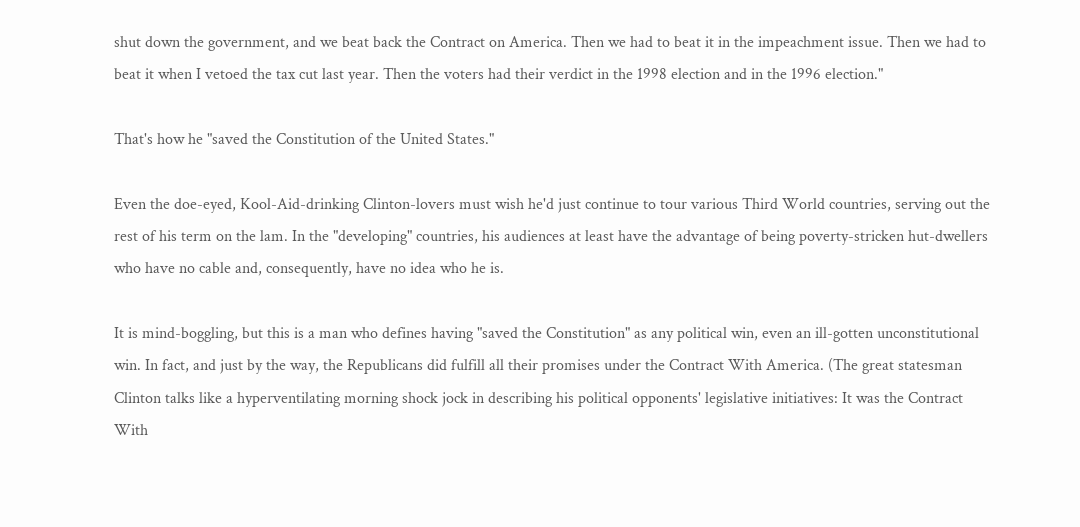shut down the government, and we beat back the Contract on America. Then we had to beat it in the impeachment issue. Then we had to beat it when I vetoed the tax cut last year. Then the voters had their verdict in the 1998 election and in the 1996 election."

That's how he "saved the Constitution of the United States."

Even the doe-eyed, Kool-Aid-drinking Clinton-lovers must wish he'd just continue to tour various Third World countries, serving out the rest of his term on the lam. In the "developing" countries, his audiences at least have the advantage of being poverty-stricken hut-dwellers who have no cable and, consequently, have no idea who he is.

It is mind-boggling, but this is a man who defines having "saved the Constitution" as any political win, even an ill-gotten unconstitutional win. In fact, and just by the way, the Republicans did fulfill all their promises under the Contract With America. (The great statesman Clinton talks like a hyperventilating morning shock jock in describing his political opponents' legislative initiatives: It was the Contract With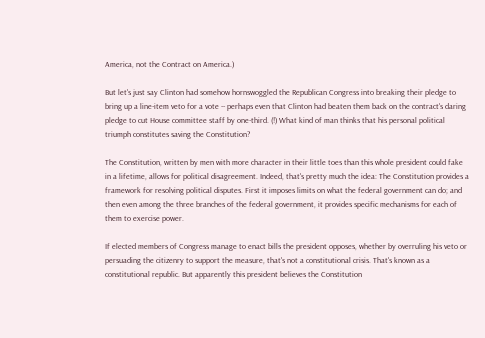America, not the Contract on America.)

But let's just say Clinton had somehow hornswoggled the Republican Congress into breaking their pledge to bring up a line-item veto for a vote -- perhaps even that Clinton had beaten them back on the contract's daring pledge to cut House committee staff by one-third. (!) What kind of man thinks that his personal political triumph constitutes saving the Constitution?

The Constitution, written by men with more character in their little toes than this whole president could fake in a lifetime, allows for political disagreement. Indeed, that's pretty much the idea: The Constitution provides a framework for resolving political disputes. First it imposes limits on what the federal government can do; and then even among the three branches of the federal government, it provides specific mechanisms for each of them to exercise power.

If elected members of Congress manage to enact bills the president opposes, whether by overruling his veto or persuading the citizenry to support the measure, that's not a constitutional crisis. That's known as a constitutional republic. But apparently this president believes the Constitution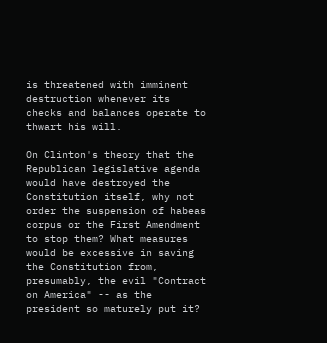is threatened with imminent destruction whenever its checks and balances operate to thwart his will.

On Clinton's theory that the Republican legislative agenda would have destroyed the Constitution itself, why not order the suspension of habeas corpus or the First Amendment to stop them? What measures would be excessive in saving the Constitution from, presumably, the evil "Contract on America" -- as the president so maturely put it?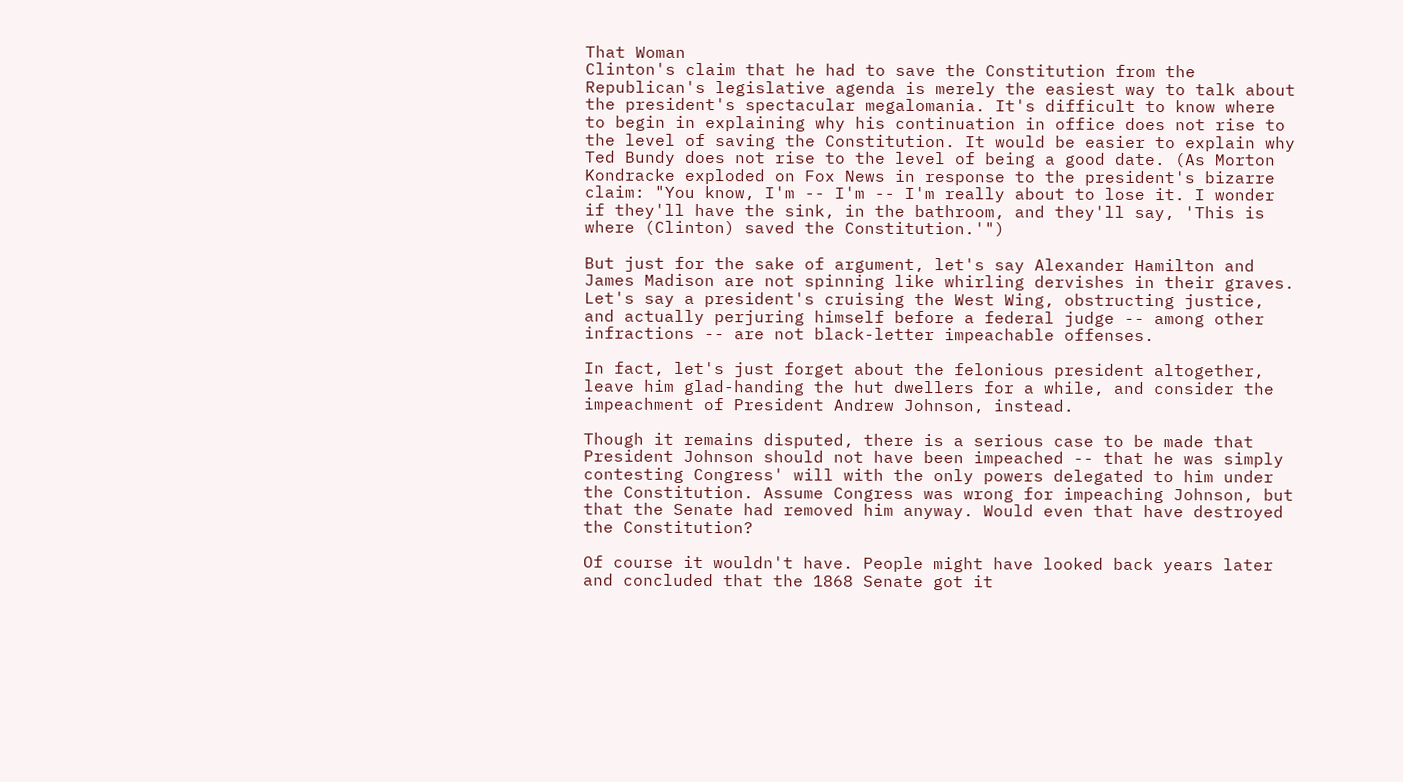That Woman
Clinton's claim that he had to save the Constitution from the Republican's legislative agenda is merely the easiest way to talk about the president's spectacular megalomania. It's difficult to know where to begin in explaining why his continuation in office does not rise to the level of saving the Constitution. It would be easier to explain why Ted Bundy does not rise to the level of being a good date. (As Morton Kondracke exploded on Fox News in response to the president's bizarre claim: "You know, I'm -- I'm -- I'm really about to lose it. I wonder if they'll have the sink, in the bathroom, and they'll say, 'This is where (Clinton) saved the Constitution.'")

But just for the sake of argument, let's say Alexander Hamilton and James Madison are not spinning like whirling dervishes in their graves. Let's say a president's cruising the West Wing, obstructing justice, and actually perjuring himself before a federal judge -- among other infractions -- are not black-letter impeachable offenses.

In fact, let's just forget about the felonious president altogether, leave him glad-handing the hut dwellers for a while, and consider the impeachment of President Andrew Johnson, instead.

Though it remains disputed, there is a serious case to be made that President Johnson should not have been impeached -- that he was simply contesting Congress' will with the only powers delegated to him under the Constitution. Assume Congress was wrong for impeaching Johnson, but that the Senate had removed him anyway. Would even that have destroyed the Constitution?

Of course it wouldn't have. People might have looked back years later and concluded that the 1868 Senate got it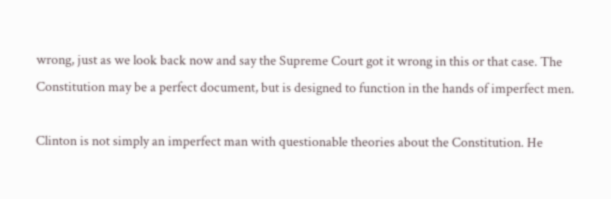wrong, just as we look back now and say the Supreme Court got it wrong in this or that case. The Constitution may be a perfect document, but is designed to function in the hands of imperfect men.

Clinton is not simply an imperfect man with questionable theories about the Constitution. He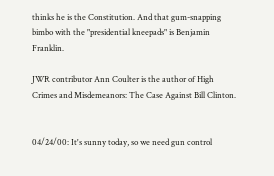thinks he is the Constitution. And that gum-snapping bimbo with the "presidential kneepads" is Benjamin Franklin.

JWR contributor Ann Coulter is the author of High Crimes and Misdemeanors: The Case Against Bill Clinton.


04/24/00: It's sunny today, so we need gun control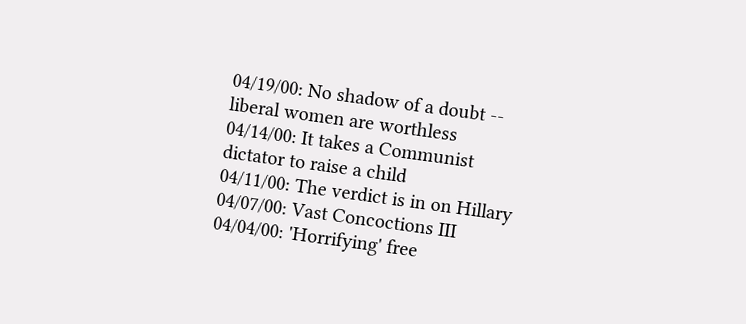04/19/00: No shadow of a doubt -- liberal women are worthless
04/14/00: It takes a Communist dictator to raise a child
04/11/00: The verdict is in on Hillary
04/07/00: Vast Concoctions III
04/04/00: 'Horrifying' free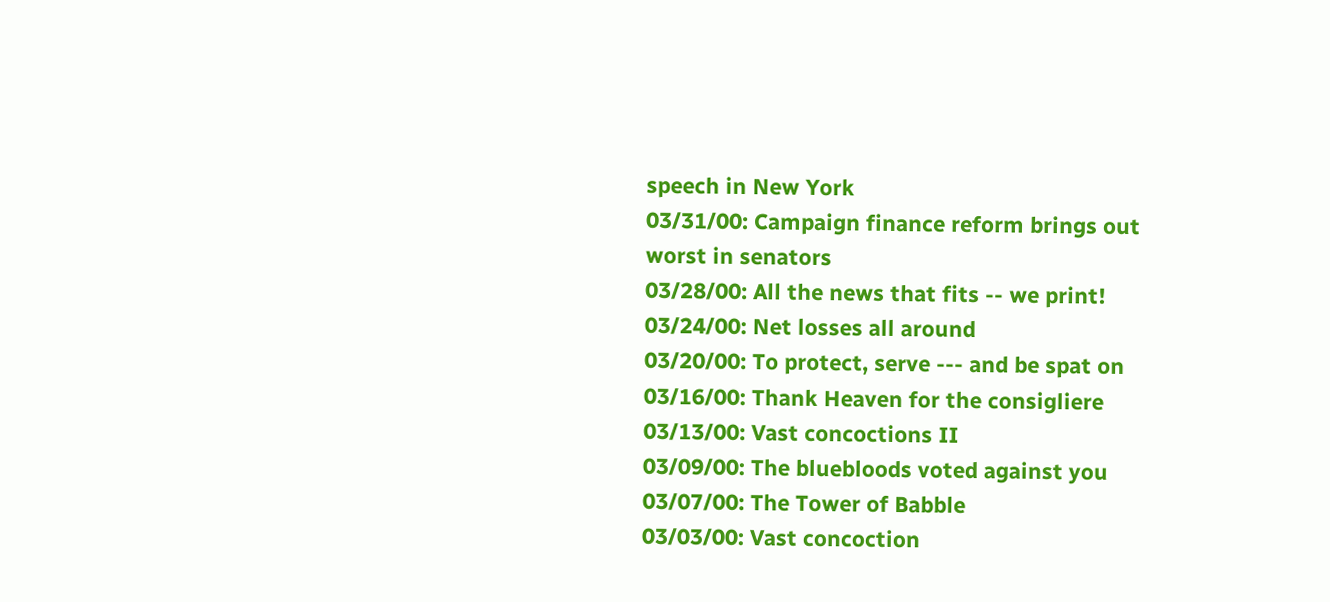speech in New York
03/31/00: Campaign finance reform brings out worst in senators
03/28/00: All the news that fits -- we print!
03/24/00: Net losses all around
03/20/00: To protect, serve --- and be spat on
03/16/00: Thank Heaven for the consigliere
03/13/00: Vast concoctions II
03/09/00: The bluebloods voted against you
03/07/00: The Tower of Babble
03/03/00: Vast concoction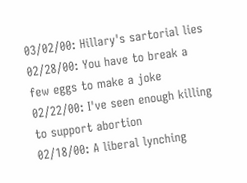03/02/00: Hillary's sartorial lies
02/28/00: You have to break a few eggs to make a joke
02/22/00: I've seen enough killing to support abortion
02/18/00: A liberal lynching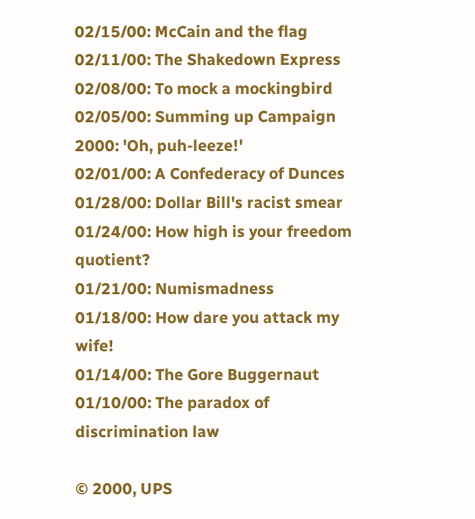02/15/00: McCain and the flag
02/11/00: The Shakedown Express
02/08/00: To mock a mockingbird
02/05/00: Summing up Campaign 2000: 'Oh, puh-leeze!'
02/01/00: A Confederacy of Dunces
01/28/00: Dollar Bill's racist smear
01/24/00: How high is your freedom quotient?
01/21/00: Numismadness
01/18/00: How dare you attack my wife!
01/14/00: The Gore Buggernaut
01/10/00: The paradox of discrimination law

© 2000, UPS